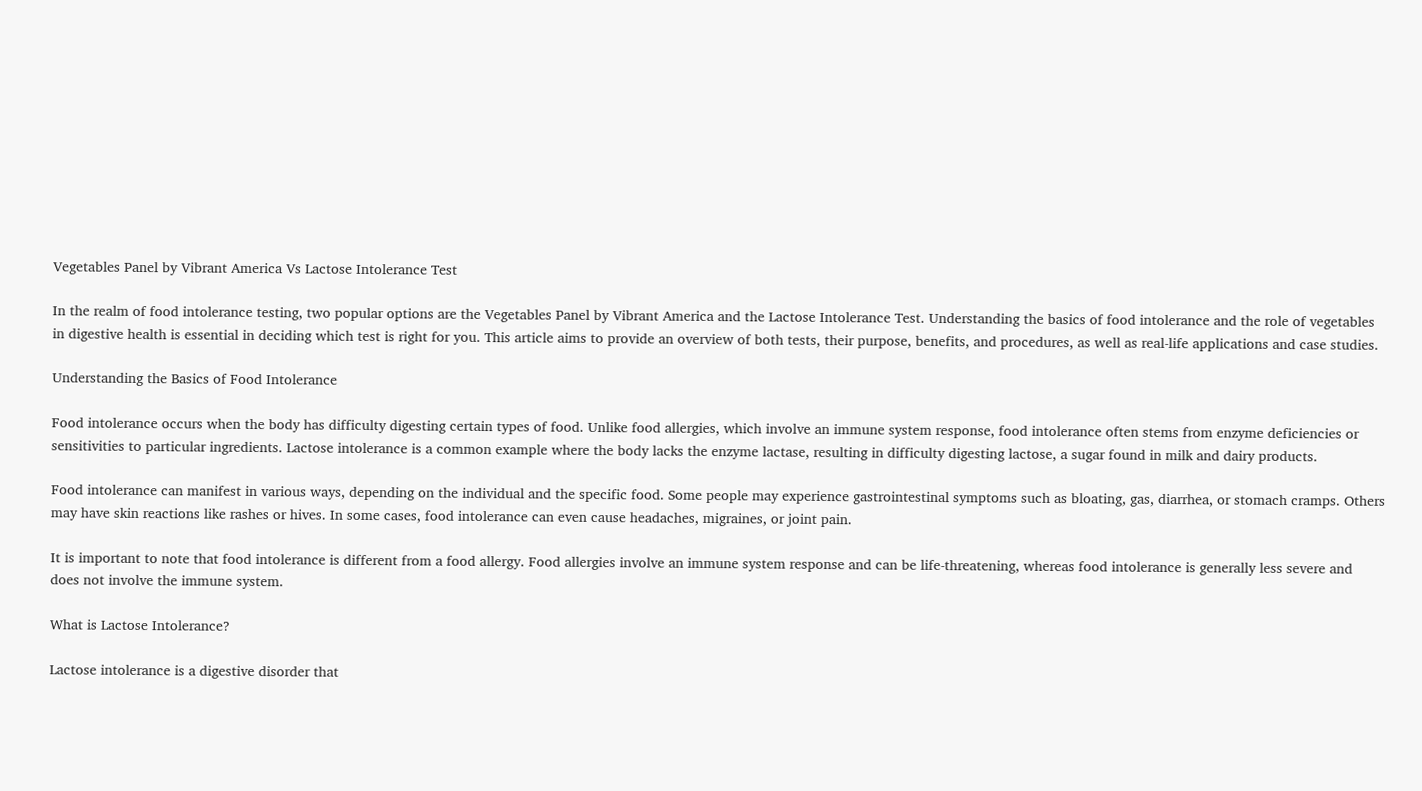Vegetables Panel by Vibrant America Vs Lactose Intolerance Test

In the realm of food intolerance testing, two popular options are the Vegetables Panel by Vibrant America and the Lactose Intolerance Test. Understanding the basics of food intolerance and the role of vegetables in digestive health is essential in deciding which test is right for you. This article aims to provide an overview of both tests, their purpose, benefits, and procedures, as well as real-life applications and case studies.

Understanding the Basics of Food Intolerance

Food intolerance occurs when the body has difficulty digesting certain types of food. Unlike food allergies, which involve an immune system response, food intolerance often stems from enzyme deficiencies or sensitivities to particular ingredients. Lactose intolerance is a common example where the body lacks the enzyme lactase, resulting in difficulty digesting lactose, a sugar found in milk and dairy products.

Food intolerance can manifest in various ways, depending on the individual and the specific food. Some people may experience gastrointestinal symptoms such as bloating, gas, diarrhea, or stomach cramps. Others may have skin reactions like rashes or hives. In some cases, food intolerance can even cause headaches, migraines, or joint pain.

It is important to note that food intolerance is different from a food allergy. Food allergies involve an immune system response and can be life-threatening, whereas food intolerance is generally less severe and does not involve the immune system.

What is Lactose Intolerance?

Lactose intolerance is a digestive disorder that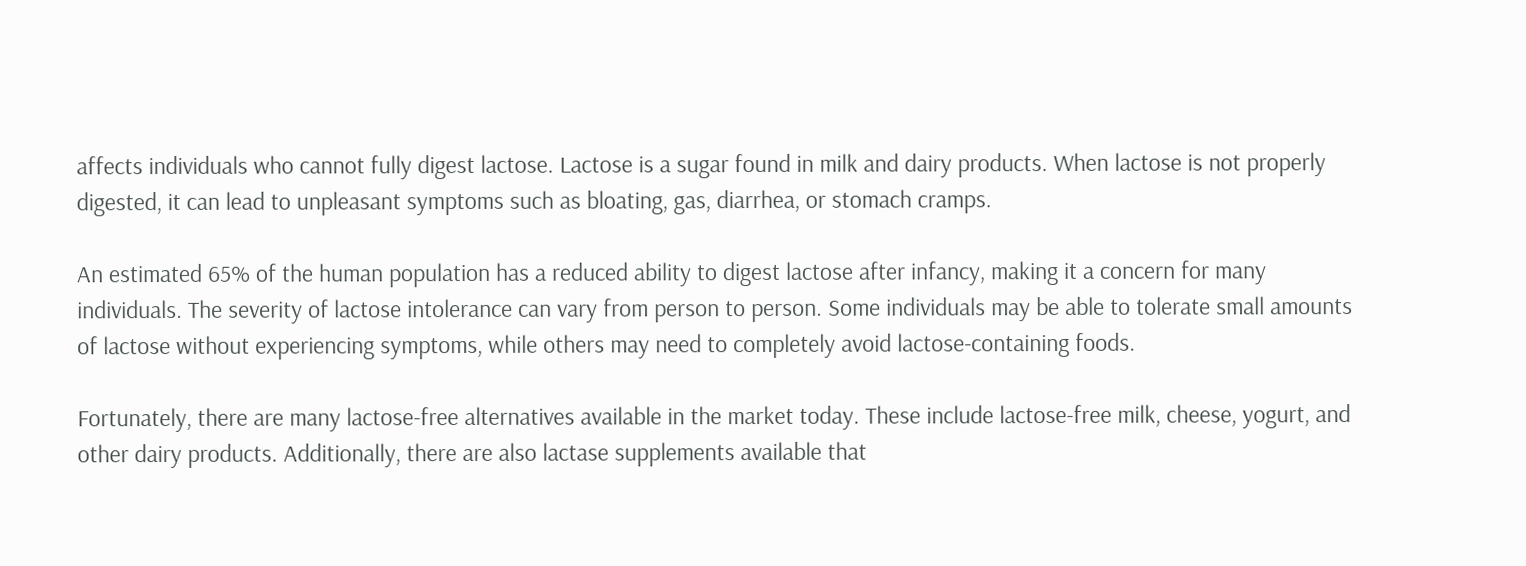affects individuals who cannot fully digest lactose. Lactose is a sugar found in milk and dairy products. When lactose is not properly digested, it can lead to unpleasant symptoms such as bloating, gas, diarrhea, or stomach cramps.

An estimated 65% of the human population has a reduced ability to digest lactose after infancy, making it a concern for many individuals. The severity of lactose intolerance can vary from person to person. Some individuals may be able to tolerate small amounts of lactose without experiencing symptoms, while others may need to completely avoid lactose-containing foods.

Fortunately, there are many lactose-free alternatives available in the market today. These include lactose-free milk, cheese, yogurt, and other dairy products. Additionally, there are also lactase supplements available that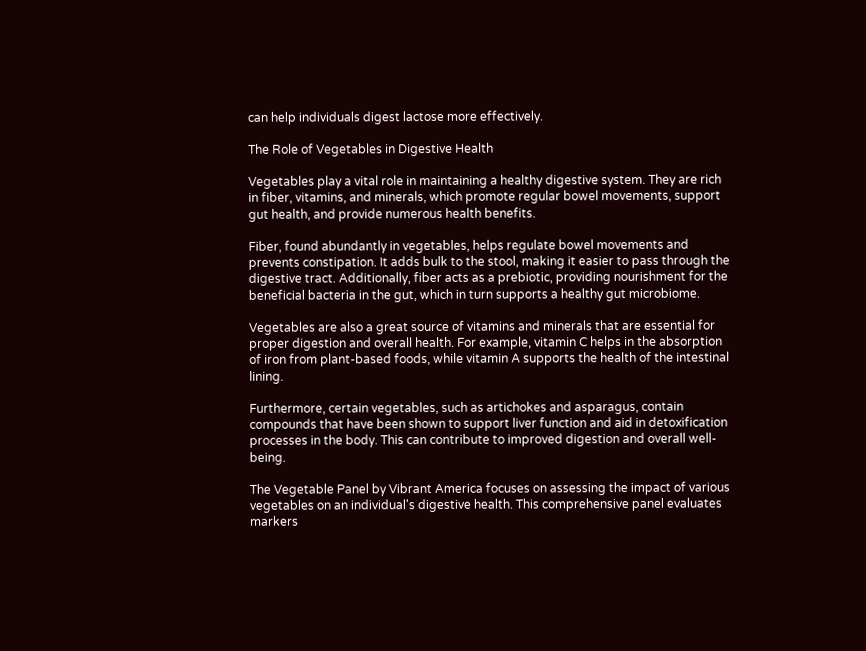can help individuals digest lactose more effectively.

The Role of Vegetables in Digestive Health

Vegetables play a vital role in maintaining a healthy digestive system. They are rich in fiber, vitamins, and minerals, which promote regular bowel movements, support gut health, and provide numerous health benefits.

Fiber, found abundantly in vegetables, helps regulate bowel movements and prevents constipation. It adds bulk to the stool, making it easier to pass through the digestive tract. Additionally, fiber acts as a prebiotic, providing nourishment for the beneficial bacteria in the gut, which in turn supports a healthy gut microbiome.

Vegetables are also a great source of vitamins and minerals that are essential for proper digestion and overall health. For example, vitamin C helps in the absorption of iron from plant-based foods, while vitamin A supports the health of the intestinal lining.

Furthermore, certain vegetables, such as artichokes and asparagus, contain compounds that have been shown to support liver function and aid in detoxification processes in the body. This can contribute to improved digestion and overall well-being.

The Vegetable Panel by Vibrant America focuses on assessing the impact of various vegetables on an individual's digestive health. This comprehensive panel evaluates markers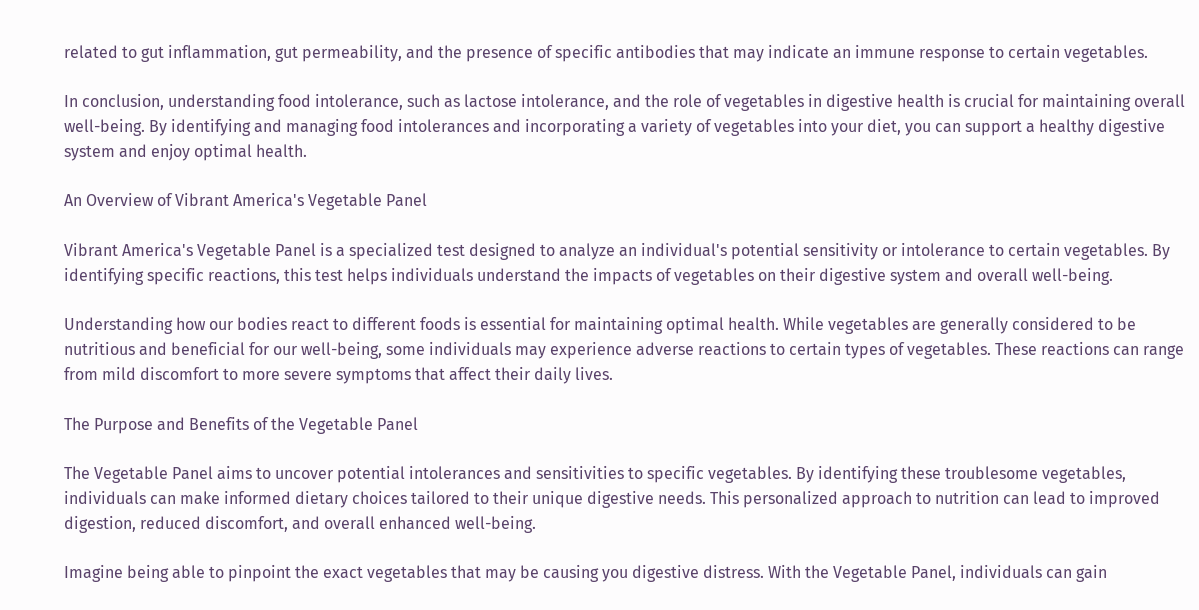related to gut inflammation, gut permeability, and the presence of specific antibodies that may indicate an immune response to certain vegetables.

In conclusion, understanding food intolerance, such as lactose intolerance, and the role of vegetables in digestive health is crucial for maintaining overall well-being. By identifying and managing food intolerances and incorporating a variety of vegetables into your diet, you can support a healthy digestive system and enjoy optimal health.

An Overview of Vibrant America's Vegetable Panel

Vibrant America's Vegetable Panel is a specialized test designed to analyze an individual's potential sensitivity or intolerance to certain vegetables. By identifying specific reactions, this test helps individuals understand the impacts of vegetables on their digestive system and overall well-being.

Understanding how our bodies react to different foods is essential for maintaining optimal health. While vegetables are generally considered to be nutritious and beneficial for our well-being, some individuals may experience adverse reactions to certain types of vegetables. These reactions can range from mild discomfort to more severe symptoms that affect their daily lives.

The Purpose and Benefits of the Vegetable Panel

The Vegetable Panel aims to uncover potential intolerances and sensitivities to specific vegetables. By identifying these troublesome vegetables, individuals can make informed dietary choices tailored to their unique digestive needs. This personalized approach to nutrition can lead to improved digestion, reduced discomfort, and overall enhanced well-being.

Imagine being able to pinpoint the exact vegetables that may be causing you digestive distress. With the Vegetable Panel, individuals can gain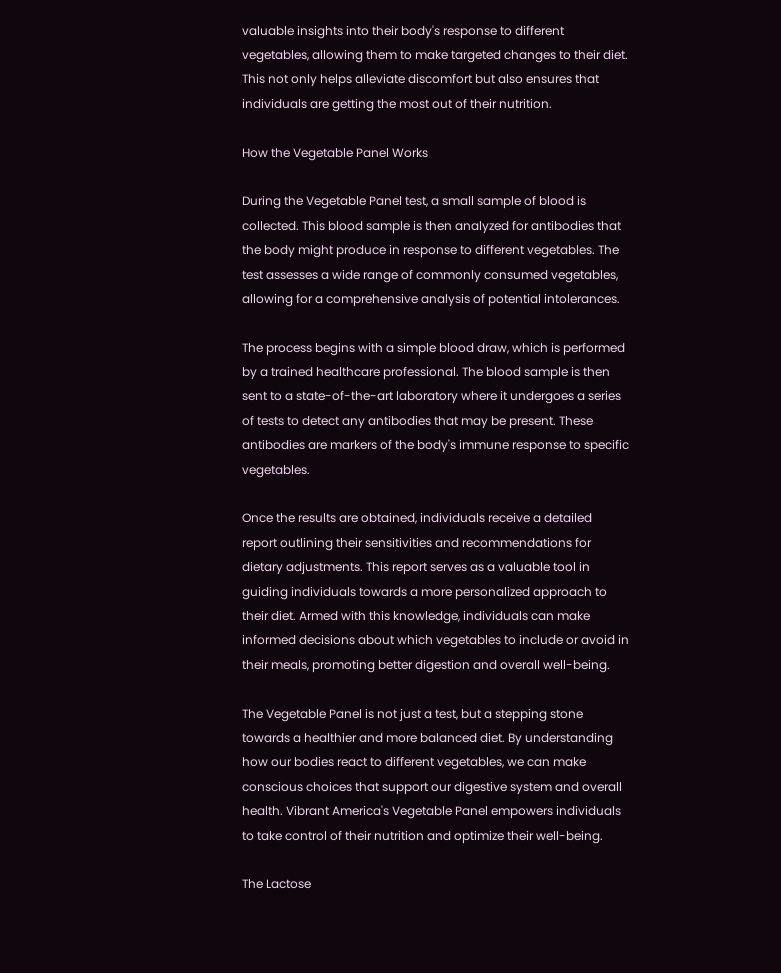valuable insights into their body's response to different vegetables, allowing them to make targeted changes to their diet. This not only helps alleviate discomfort but also ensures that individuals are getting the most out of their nutrition.

How the Vegetable Panel Works

During the Vegetable Panel test, a small sample of blood is collected. This blood sample is then analyzed for antibodies that the body might produce in response to different vegetables. The test assesses a wide range of commonly consumed vegetables, allowing for a comprehensive analysis of potential intolerances.

The process begins with a simple blood draw, which is performed by a trained healthcare professional. The blood sample is then sent to a state-of-the-art laboratory where it undergoes a series of tests to detect any antibodies that may be present. These antibodies are markers of the body's immune response to specific vegetables.

Once the results are obtained, individuals receive a detailed report outlining their sensitivities and recommendations for dietary adjustments. This report serves as a valuable tool in guiding individuals towards a more personalized approach to their diet. Armed with this knowledge, individuals can make informed decisions about which vegetables to include or avoid in their meals, promoting better digestion and overall well-being.

The Vegetable Panel is not just a test, but a stepping stone towards a healthier and more balanced diet. By understanding how our bodies react to different vegetables, we can make conscious choices that support our digestive system and overall health. Vibrant America's Vegetable Panel empowers individuals to take control of their nutrition and optimize their well-being.

The Lactose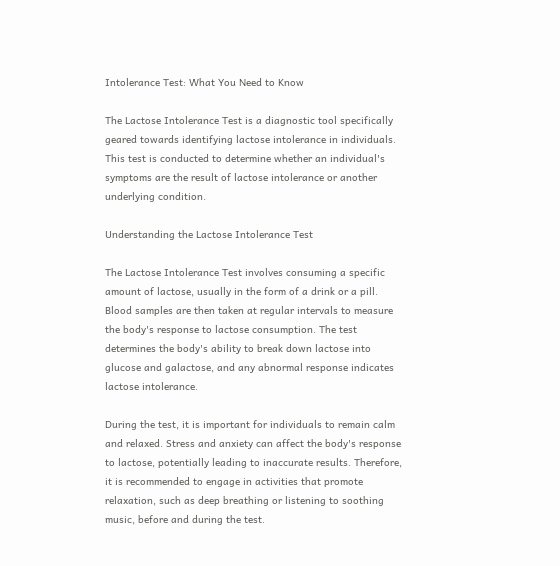Intolerance Test: What You Need to Know

The Lactose Intolerance Test is a diagnostic tool specifically geared towards identifying lactose intolerance in individuals. This test is conducted to determine whether an individual's symptoms are the result of lactose intolerance or another underlying condition.

Understanding the Lactose Intolerance Test

The Lactose Intolerance Test involves consuming a specific amount of lactose, usually in the form of a drink or a pill. Blood samples are then taken at regular intervals to measure the body's response to lactose consumption. The test determines the body's ability to break down lactose into glucose and galactose, and any abnormal response indicates lactose intolerance.

During the test, it is important for individuals to remain calm and relaxed. Stress and anxiety can affect the body's response to lactose, potentially leading to inaccurate results. Therefore, it is recommended to engage in activities that promote relaxation, such as deep breathing or listening to soothing music, before and during the test.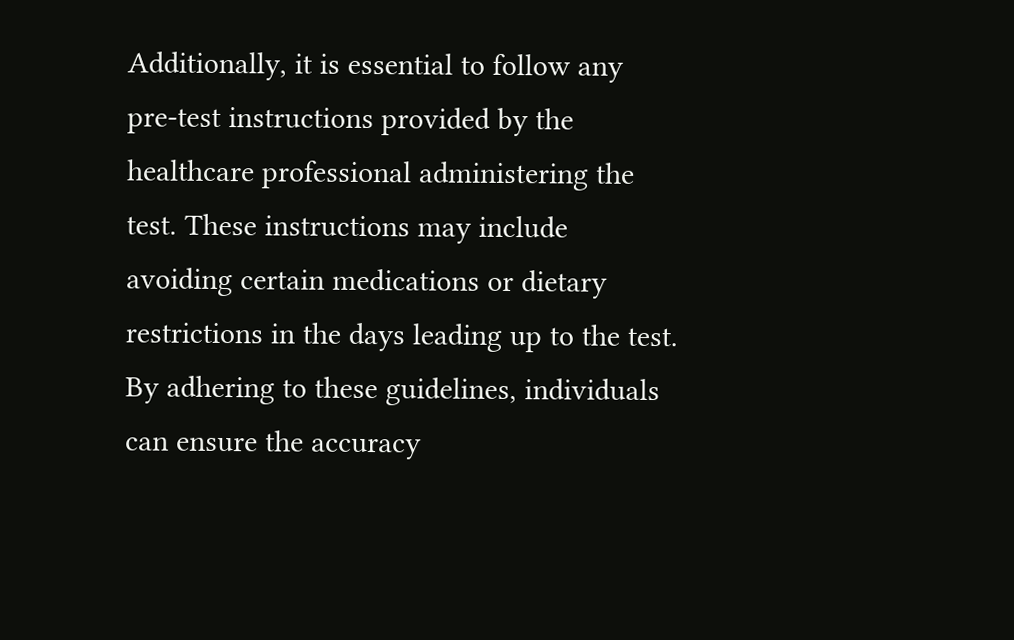Additionally, it is essential to follow any pre-test instructions provided by the healthcare professional administering the test. These instructions may include avoiding certain medications or dietary restrictions in the days leading up to the test. By adhering to these guidelines, individuals can ensure the accuracy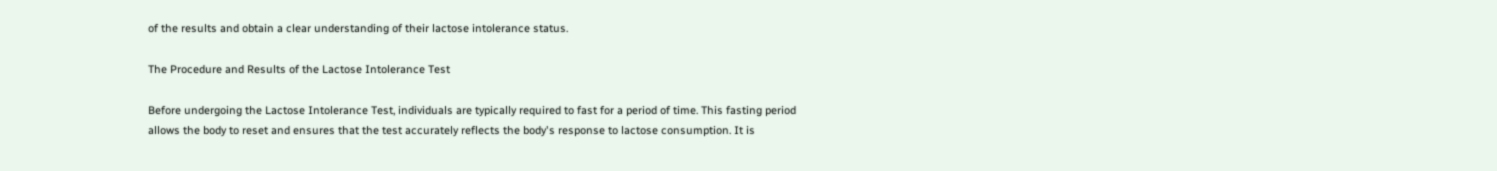of the results and obtain a clear understanding of their lactose intolerance status.

The Procedure and Results of the Lactose Intolerance Test

Before undergoing the Lactose Intolerance Test, individuals are typically required to fast for a period of time. This fasting period allows the body to reset and ensures that the test accurately reflects the body's response to lactose consumption. It is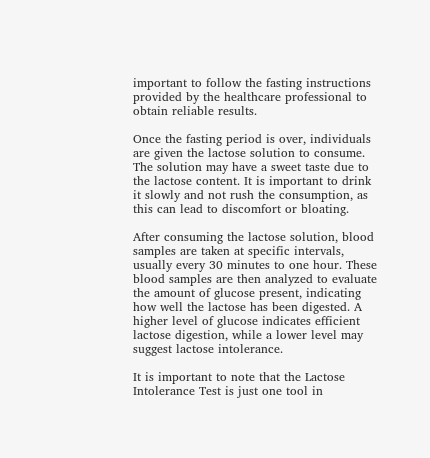important to follow the fasting instructions provided by the healthcare professional to obtain reliable results.

Once the fasting period is over, individuals are given the lactose solution to consume. The solution may have a sweet taste due to the lactose content. It is important to drink it slowly and not rush the consumption, as this can lead to discomfort or bloating.

After consuming the lactose solution, blood samples are taken at specific intervals, usually every 30 minutes to one hour. These blood samples are then analyzed to evaluate the amount of glucose present, indicating how well the lactose has been digested. A higher level of glucose indicates efficient lactose digestion, while a lower level may suggest lactose intolerance.

It is important to note that the Lactose Intolerance Test is just one tool in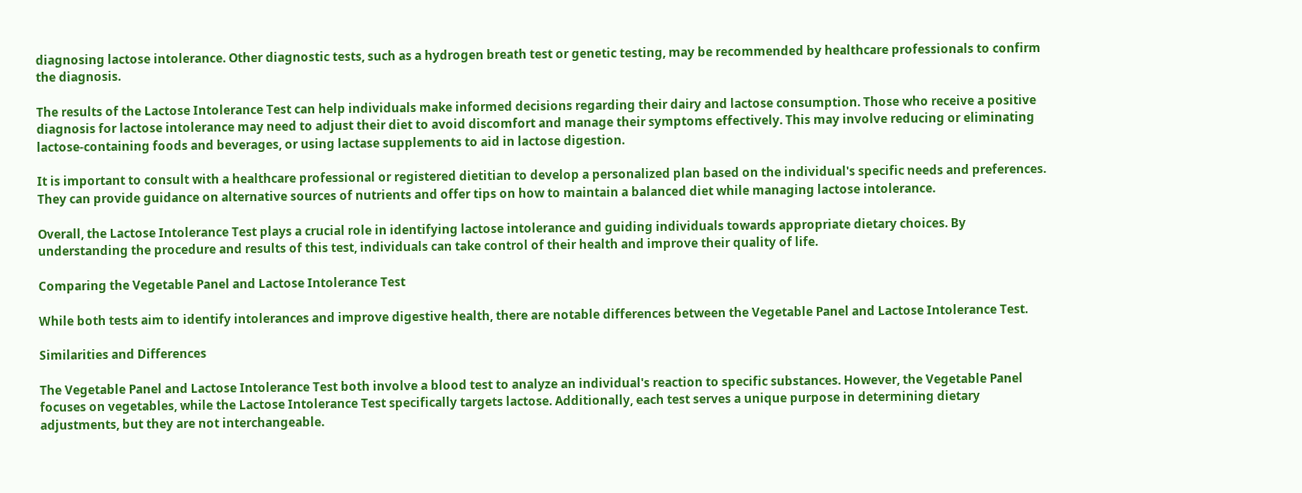diagnosing lactose intolerance. Other diagnostic tests, such as a hydrogen breath test or genetic testing, may be recommended by healthcare professionals to confirm the diagnosis.

The results of the Lactose Intolerance Test can help individuals make informed decisions regarding their dairy and lactose consumption. Those who receive a positive diagnosis for lactose intolerance may need to adjust their diet to avoid discomfort and manage their symptoms effectively. This may involve reducing or eliminating lactose-containing foods and beverages, or using lactase supplements to aid in lactose digestion.

It is important to consult with a healthcare professional or registered dietitian to develop a personalized plan based on the individual's specific needs and preferences. They can provide guidance on alternative sources of nutrients and offer tips on how to maintain a balanced diet while managing lactose intolerance.

Overall, the Lactose Intolerance Test plays a crucial role in identifying lactose intolerance and guiding individuals towards appropriate dietary choices. By understanding the procedure and results of this test, individuals can take control of their health and improve their quality of life.

Comparing the Vegetable Panel and Lactose Intolerance Test

While both tests aim to identify intolerances and improve digestive health, there are notable differences between the Vegetable Panel and Lactose Intolerance Test.

Similarities and Differences

The Vegetable Panel and Lactose Intolerance Test both involve a blood test to analyze an individual's reaction to specific substances. However, the Vegetable Panel focuses on vegetables, while the Lactose Intolerance Test specifically targets lactose. Additionally, each test serves a unique purpose in determining dietary adjustments, but they are not interchangeable.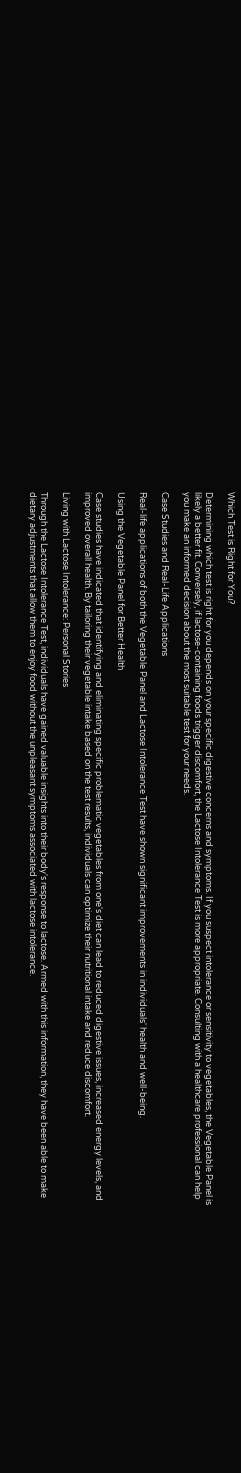Which Test is Right for You?

Determining which test is right for you depends on your specific digestive concerns and symptoms. If you suspect intolerance or sensitivity to vegetables, the Vegetable Panel is likely a better fit. Conversely, if lactose-containing foods trigger discomfort, the Lactose Intolerance Test is more appropriate. Consulting with a healthcare professional can help you make an informed decision about the most suitable test for your needs.

Case Studies and Real-Life Applications

Real-life applications of both the Vegetable Panel and Lactose Intolerance Test have shown significant improvements in individuals' health and well-being.

Using the Vegetable Panel for Better Health

Case studies have indicated that identifying and eliminating specific problematic vegetables from one's diet can lead to reduced digestive issues, increased energy levels, and improved overall health. By tailoring their vegetable intake based on the test results, individuals can optimize their nutritional intake and reduce discomfort.

Living with Lactose Intolerance: Personal Stories

Through the Lactose Intolerance Test, individuals have gained valuable insights into their body's response to lactose. Armed with this information, they have been able to make dietary adjustments that allow them to enjoy food without the unpleasant symptoms associated with lactose intolerance.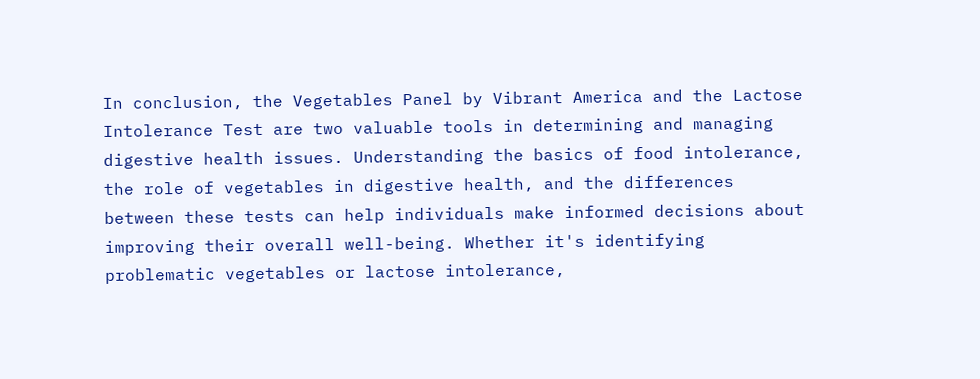In conclusion, the Vegetables Panel by Vibrant America and the Lactose Intolerance Test are two valuable tools in determining and managing digestive health issues. Understanding the basics of food intolerance, the role of vegetables in digestive health, and the differences between these tests can help individuals make informed decisions about improving their overall well-being. Whether it's identifying problematic vegetables or lactose intolerance,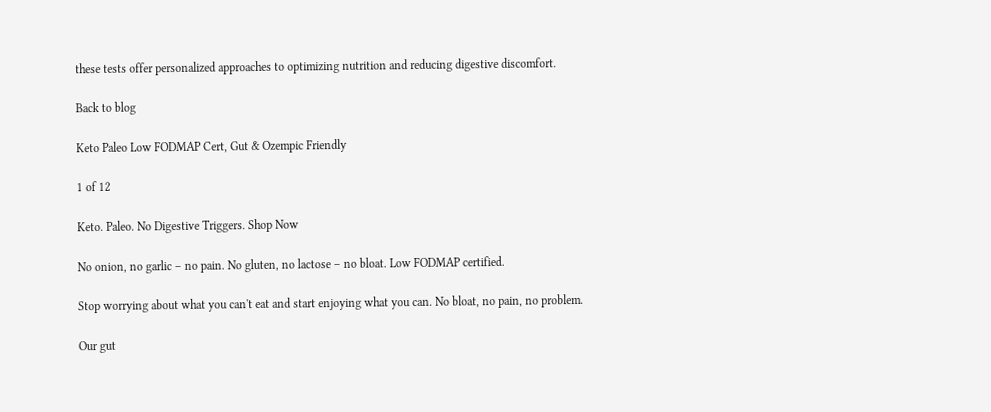these tests offer personalized approaches to optimizing nutrition and reducing digestive discomfort.

Back to blog

Keto Paleo Low FODMAP Cert, Gut & Ozempic Friendly

1 of 12

Keto. Paleo. No Digestive Triggers. Shop Now

No onion, no garlic – no pain. No gluten, no lactose – no bloat. Low FODMAP certified.

Stop worrying about what you can't eat and start enjoying what you can. No bloat, no pain, no problem.

Our gut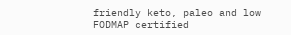friendly keto, paleo and low FODMAP certified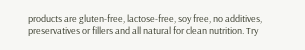products are gluten-free, lactose-free, soy free, no additives, preservatives or fillers and all natural for clean nutrition. Try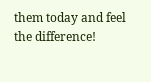them today and feel the difference!